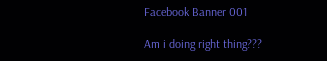Facebook Banner 001

Am i doing right thing???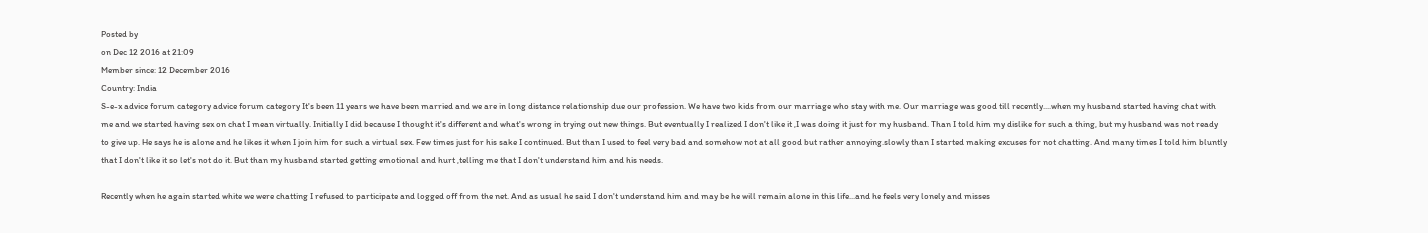Posted by
on Dec 12 2016 at 21:09
Member since: 12 December 2016
Country: India
S-e-x advice forum category advice forum category It's been 11 years we have been married and we are in long distance relationship due our profession. We have two kids from our marriage who stay with me. Our marriage was good till recently....when my husband started having chat with me and we started having sex on chat I mean virtually. Initially I did because I thought it's different and what's wrong in trying out new things. But eventually I realized I don't like it ,I was doing it just for my husband. Than I told him my dislike for such a thing, but my husband was not ready to give up. He says he is alone and he likes it when I join him for such a virtual sex. Few times just for his sake I continued. But than I used to feel very bad and somehow not at all good but rather annoying.slowly than I started making excuses for not chatting. And many times I told him bluntly that I don't like it so let's not do it. But than my husband started getting emotional and hurt ,telling me that I don't understand him and his needs.

Recently when he again started white we were chatting I refused to participate and logged off from the net. And as usual he said I don't understand him and may be he will remain alone in this life...and he feels very lonely and misses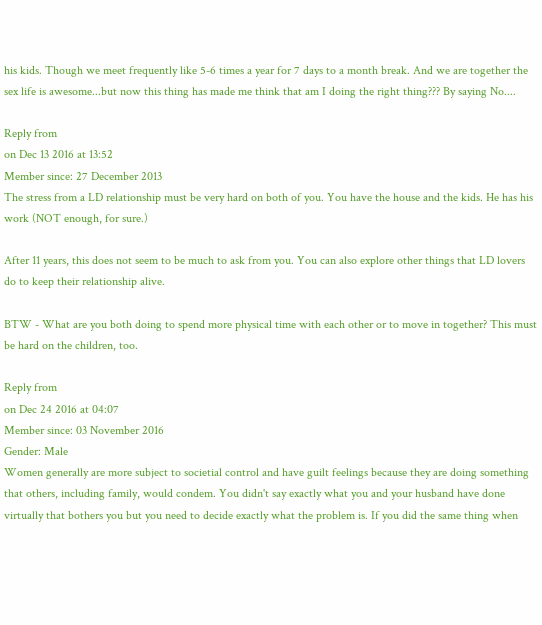his kids. Though we meet frequently like 5-6 times a year for 7 days to a month break. And we are together the sex life is awesome...but now this thing has made me think that am I doing the right thing??? By saying No....

Reply from
on Dec 13 2016 at 13:52
Member since: 27 December 2013
The stress from a LD relationship must be very hard on both of you. You have the house and the kids. He has his work (NOT enough, for sure.)

After 11 years, this does not seem to be much to ask from you. You can also explore other things that LD lovers do to keep their relationship alive.

BTW - What are you both doing to spend more physical time with each other or to move in together? This must be hard on the children, too.

Reply from
on Dec 24 2016 at 04:07
Member since: 03 November 2016
Gender: Male
Women generally are more subject to societial control and have guilt feelings because they are doing something that others, including family, would condem. You didn't say exactly what you and your husband have done virtually that bothers you but you need to decide exactly what the problem is. If you did the same thing when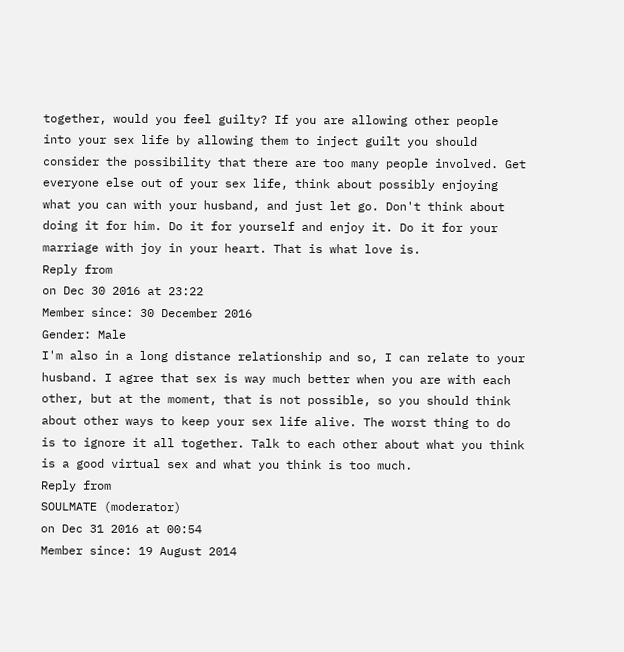together, would you feel guilty? If you are allowing other people into your sex life by allowing them to inject guilt you should consider the possibility that there are too many people involved. Get everyone else out of your sex life, think about possibly enjoying what you can with your husband, and just let go. Don't think about doing it for him. Do it for yourself and enjoy it. Do it for your marriage with joy in your heart. That is what love is.
Reply from
on Dec 30 2016 at 23:22
Member since: 30 December 2016
Gender: Male
I'm also in a long distance relationship and so, I can relate to your husband. I agree that sex is way much better when you are with each other, but at the moment, that is not possible, so you should think about other ways to keep your sex life alive. The worst thing to do is to ignore it all together. Talk to each other about what you think is a good virtual sex and what you think is too much.
Reply from
SOULMATE (moderator)
on Dec 31 2016 at 00:54
Member since: 19 August 2014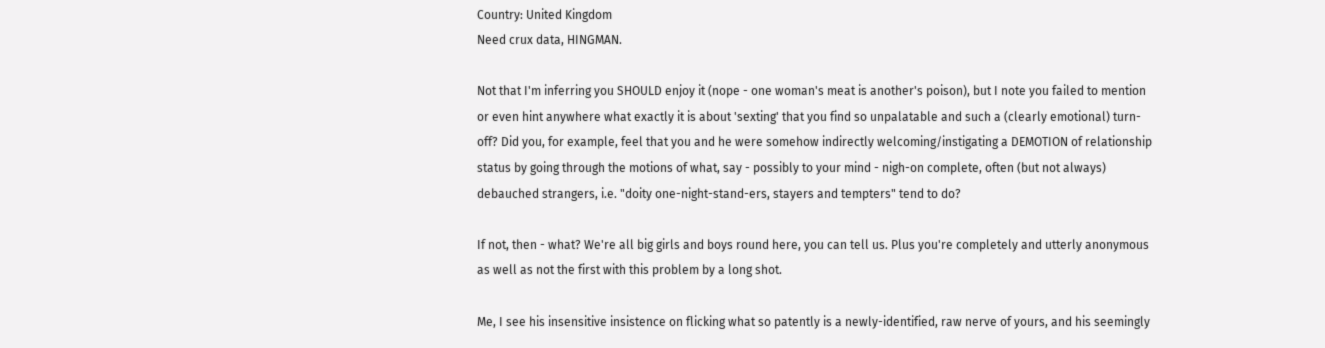Country: United Kingdom
Need crux data, HINGMAN.

Not that I'm inferring you SHOULD enjoy it (nope - one woman's meat is another's poison), but I note you failed to mention or even hint anywhere what exactly it is about 'sexting' that you find so unpalatable and such a (clearly emotional) turn-off? Did you, for example, feel that you and he were somehow indirectly welcoming/instigating a DEMOTION of relationship status by going through the motions of what, say - possibly to your mind - nigh-on complete, often (but not always) debauched strangers, i.e. "doity one-night-stand-ers, stayers and tempters" tend to do?

If not, then - what? We're all big girls and boys round here, you can tell us. Plus you're completely and utterly anonymous as well as not the first with this problem by a long shot.

Me, I see his insensitive insistence on flicking what so patently is a newly-identified, raw nerve of yours, and his seemingly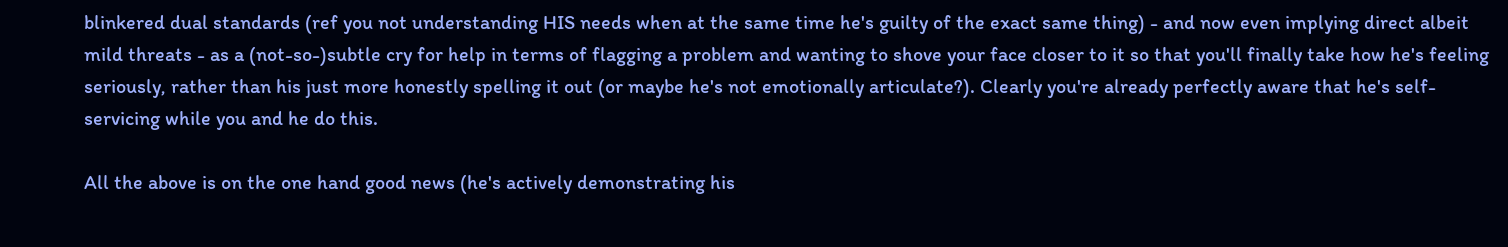blinkered dual standards (ref you not understanding HIS needs when at the same time he's guilty of the exact same thing) - and now even implying direct albeit mild threats - as a (not-so-)subtle cry for help in terms of flagging a problem and wanting to shove your face closer to it so that you'll finally take how he's feeling seriously, rather than his just more honestly spelling it out (or maybe he's not emotionally articulate?). Clearly you're already perfectly aware that he's self-servicing while you and he do this.

All the above is on the one hand good news (he's actively demonstrating his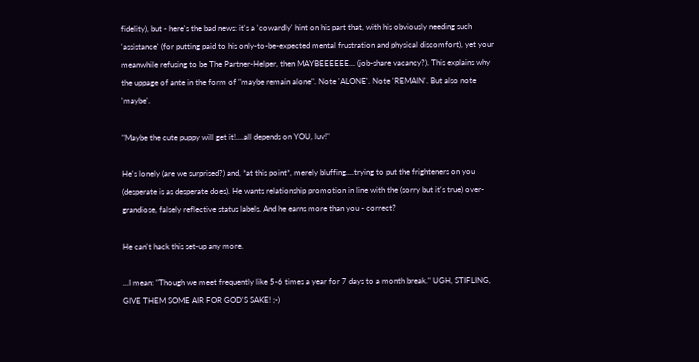fidelity), but - here's the bad news: it's a 'cowardly' hint on his part that, with his obviously needing such 'assistance' (for putting paid to his only-to-be-expected mental frustration and physical discomfort), yet your meanwhile refusing to be The Partner-Helper, then MAYBEEEEEE... (job-share vacancy?). This explains why the uppage of ante in the form of "maybe remain alone". Note 'ALONE'. Note 'REMAIN'. But also note 'maybe'.

"Maybe the cute puppy will get it!....all depends on YOU, luv!"

He's lonely (are we surprised?) and, *at this point*, merely bluffing....trying to put the frighteners on you (desperate is as desperate does). He wants relationship promotion in line with the (sorry but it's true) over-grandiose, falsely reflective status labels. And he earns more than you - correct?

He can't hack this set-up any more.

...I mean: "Though we meet frequently like 5-6 times a year for 7 days to a month break." UGH, STIFLING, GIVE THEM SOME AIR FOR GOD'S SAKE! ;-)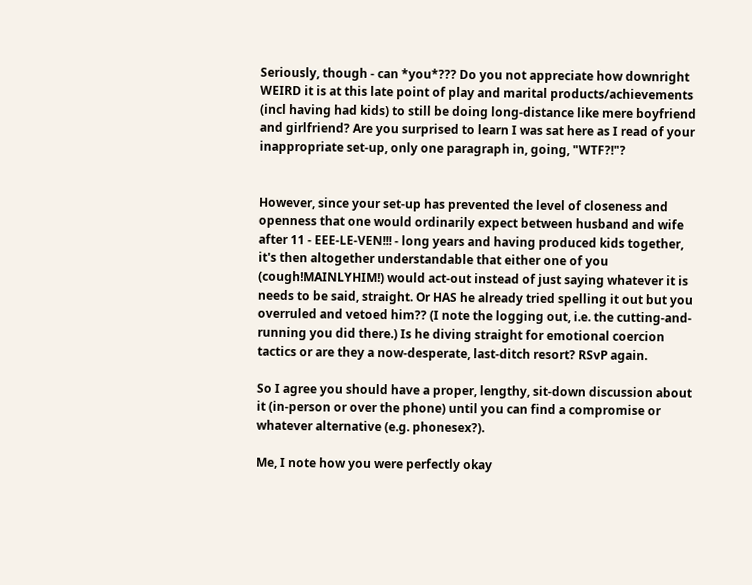Seriously, though - can *you*??? Do you not appreciate how downright WEIRD it is at this late point of play and marital products/achievements (incl having had kids) to still be doing long-distance like mere boyfriend and girlfriend? Are you surprised to learn I was sat here as I read of your inappropriate set-up, only one paragraph in, going, "WTF?!"?


However, since your set-up has prevented the level of closeness and openness that one would ordinarily expect between husband and wife after 11 - EEE-LE-VEN!!! - long years and having produced kids together, it's then altogether understandable that either one of you (cough!MAINLYHIM!) would act-out instead of just saying whatever it is needs to be said, straight. Or HAS he already tried spelling it out but you overruled and vetoed him?? (I note the logging out, i.e. the cutting-and-running you did there.) Is he diving straight for emotional coercion tactics or are they a now-desperate, last-ditch resort? RSvP again.

So I agree you should have a proper, lengthy, sit-down discussion about it (in-person or over the phone) until you can find a compromise or whatever alternative (e.g. phonesex?).

Me, I note how you were perfectly okay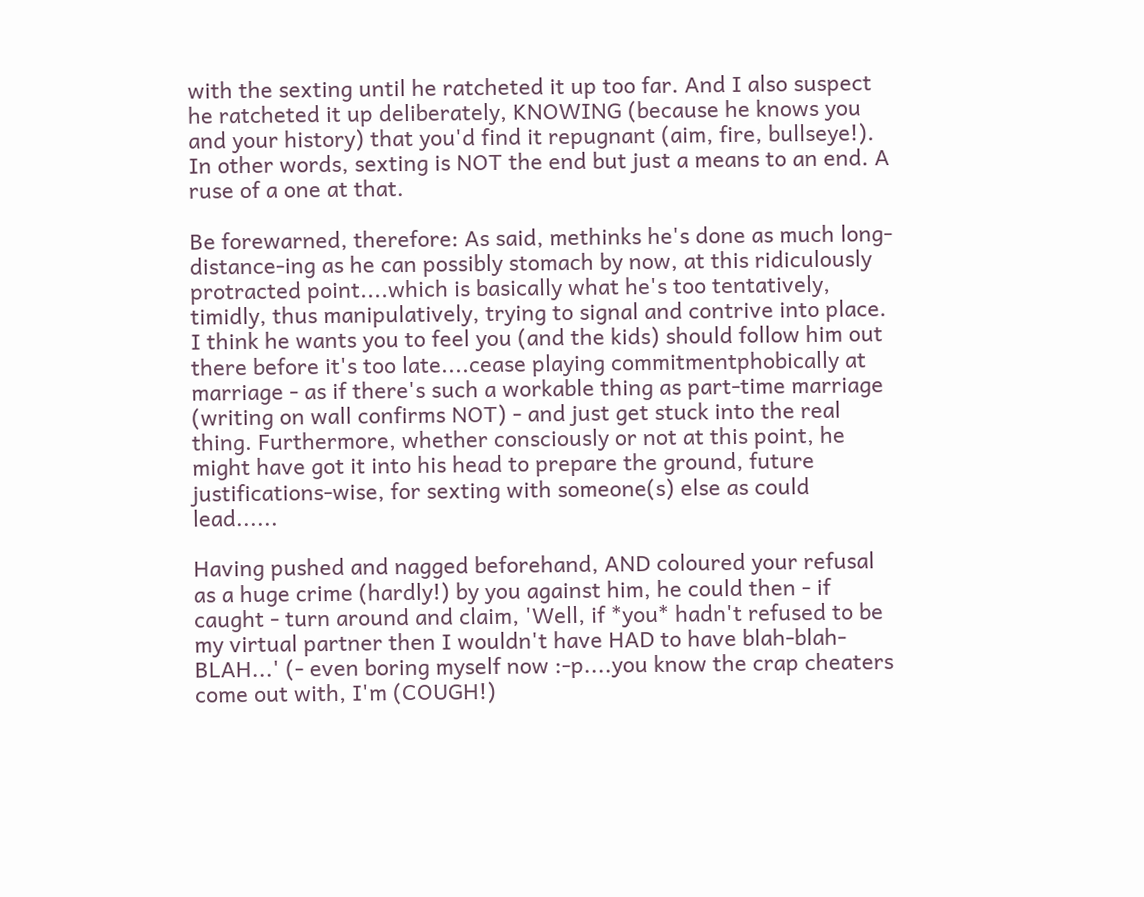with the sexting until he ratcheted it up too far. And I also suspect he ratcheted it up deliberately, KNOWING (because he knows you and your history) that you'd find it repugnant (aim, fire, bullseye!). In other words, sexting is NOT the end but just a means to an end. A ruse of a one at that.

Be forewarned, therefore: As said, methinks he's done as much long-distance-ing as he can possibly stomach by now, at this ridiculously protracted point....which is basically what he's too tentatively, timidly, thus manipulatively, trying to signal and contrive into place. I think he wants you to feel you (and the kids) should follow him out there before it's too late....cease playing commitmentphobically at marriage - as if there's such a workable thing as part-time marriage (writing on wall confirms NOT) - and just get stuck into the real thing. Furthermore, whether consciously or not at this point, he might have got it into his head to prepare the ground, future justifications-wise, for sexting with someone(s) else as could lead......

Having pushed and nagged beforehand, AND coloured your refusal as a huge crime (hardly!) by you against him, he could then - if caught - turn around and claim, 'Well, if *you* hadn't refused to be my virtual partner then I wouldn't have HAD to have blah-blah-BLAH...' (- even boring myself now :-p....you know the crap cheaters come out with, I'm (COUGH!)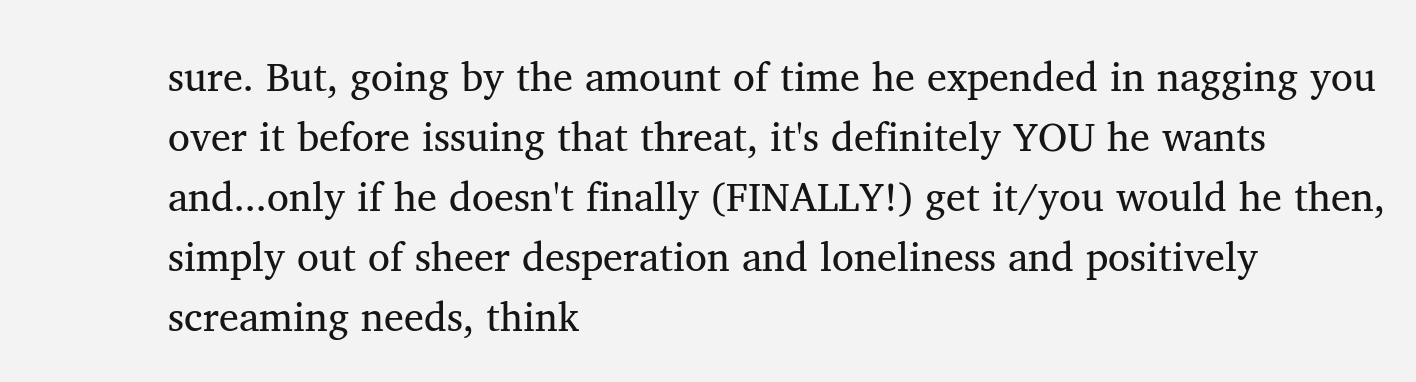sure. But, going by the amount of time he expended in nagging you over it before issuing that threat, it's definitely YOU he wants and...only if he doesn't finally (FINALLY!) get it/you would he then, simply out of sheer desperation and loneliness and positively screaming needs, think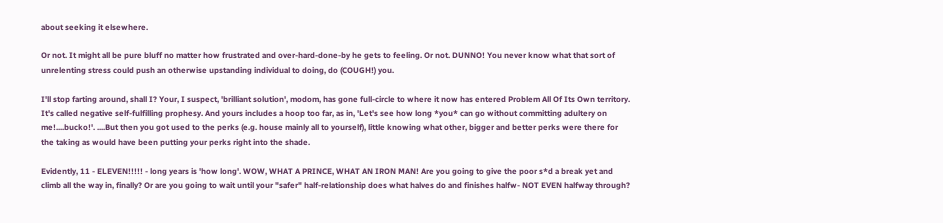about seeking it elsewhere.

Or not. It might all be pure bluff no matter how frustrated and over-hard-done-by he gets to feeling. Or not. DUNNO! You never know what that sort of unrelenting stress could push an otherwise upstanding individual to doing, do (COUGH!) you.

I'll stop farting around, shall I? Your, I suspect, 'brilliant solution', modom, has gone full-circle to where it now has entered Problem All Of Its Own territory. It's called negative self-fulfilling prophesy. And yours includes a hoop too far, as in, 'Let's see how long *you* can go without committing adultery on me!....bucko!'. ....But then you got used to the perks (e.g. house mainly all to yourself), little knowing what other, bigger and better perks were there for the taking as would have been putting your perks right into the shade.

Evidently, 11 - ELEVEN!!!!! - long years is 'how long'. WOW, WHAT A PRINCE, WHAT AN IRON MAN! Are you going to give the poor s*d a break yet and climb all the way in, finally? Or are you going to wait until your "safer" half-relationship does what halves do and finishes halfw- NOT EVEN halfway through?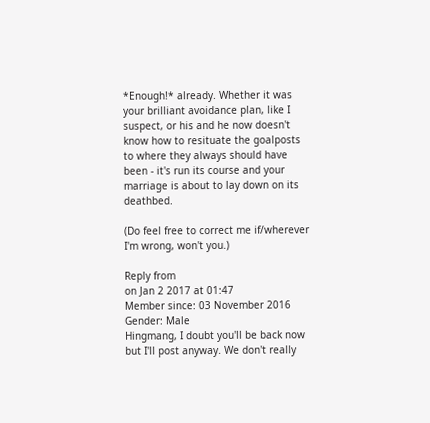*Enough!* already. Whether it was your brilliant avoidance plan, like I suspect, or his and he now doesn't know how to resituate the goalposts to where they always should have been - it's run its course and your marriage is about to lay down on its deathbed.

(Do feel free to correct me if/wherever I'm wrong, won't you.)

Reply from
on Jan 2 2017 at 01:47
Member since: 03 November 2016
Gender: Male
Hingmang, I doubt you'll be back now but I'll post anyway. We don't really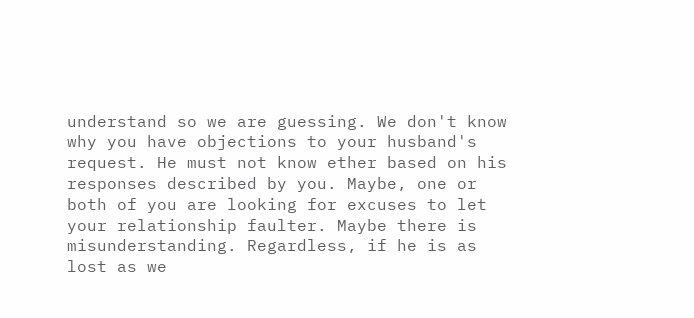understand so we are guessing. We don't know why you have objections to your husband's request. He must not know ether based on his responses described by you. Maybe, one or both of you are looking for excuses to let your relationship faulter. Maybe there is misunderstanding. Regardless, if he is as lost as we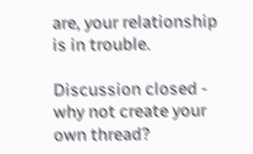are, your relationship is in trouble.

Discussion closed - why not create your own thread?